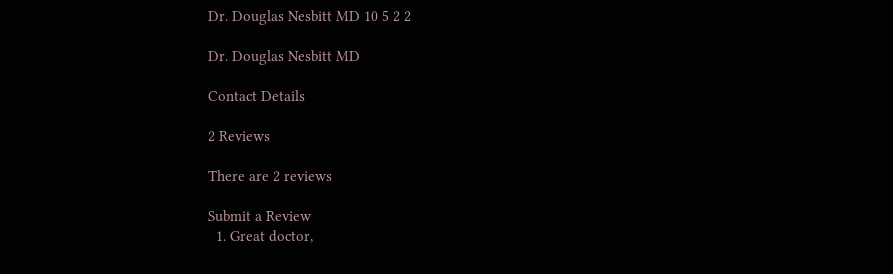Dr. Douglas Nesbitt MD 10 5 2 2

Dr. Douglas Nesbitt MD

Contact Details

2 Reviews

There are 2 reviews

Submit a Review
  1. Great doctor,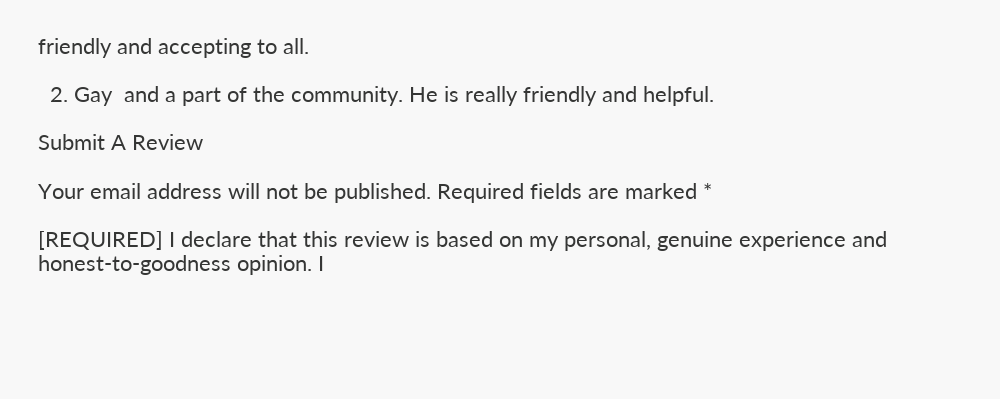friendly and accepting to all.

  2. Gay  and a part of the community. He is really friendly and helpful.

Submit A Review

Your email address will not be published. Required fields are marked *

[REQUIRED] I declare that this review is based on my personal, genuine experience and honest-to-goodness opinion. I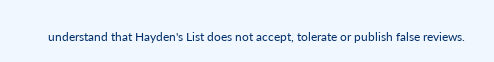understand that Hayden's List does not accept, tolerate or publish false reviews.